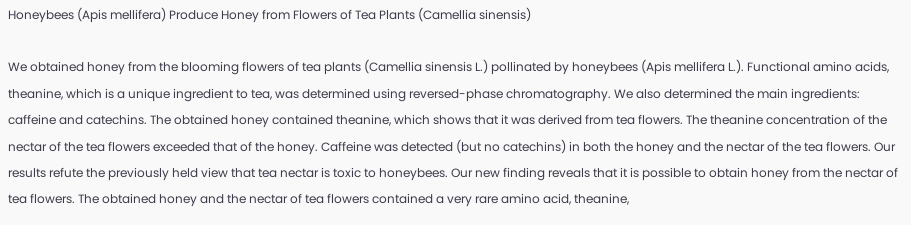Honeybees (Apis mellifera) Produce Honey from Flowers of Tea Plants (Camellia sinensis)

We obtained honey from the blooming flowers of tea plants (Camellia sinensis L.) pollinated by honeybees (Apis mellifera L.). Functional amino acids, theanine, which is a unique ingredient to tea, was determined using reversed-phase chromatography. We also determined the main ingredients: caffeine and catechins. The obtained honey contained theanine, which shows that it was derived from tea flowers. The theanine concentration of the nectar of the tea flowers exceeded that of the honey. Caffeine was detected (but no catechins) in both the honey and the nectar of the tea flowers. Our results refute the previously held view that tea nectar is toxic to honeybees. Our new finding reveals that it is possible to obtain honey from the nectar of tea flowers. The obtained honey and the nectar of tea flowers contained a very rare amino acid, theanine,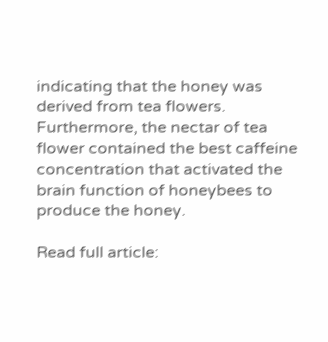indicating that the honey was derived from tea flowers. Furthermore, the nectar of tea flower contained the best caffeine concentration that activated the brain function of honeybees to produce the honey.

Read full article: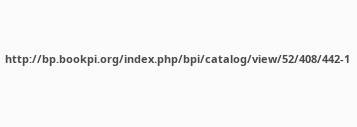http://bp.bookpi.org/index.php/bpi/catalog/view/52/408/442-1